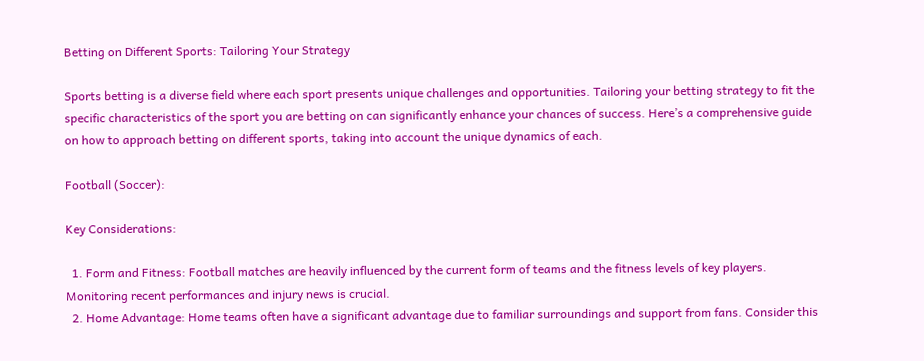Betting on Different Sports: Tailoring Your Strategy

Sports betting is a diverse field where each sport presents unique challenges and opportunities. Tailoring your betting strategy to fit the specific characteristics of the sport you are betting on can significantly enhance your chances of success. Here’s a comprehensive guide on how to approach betting on different sports, taking into account the unique dynamics of each.

Football (Soccer):

Key Considerations:

  1. Form and Fitness: Football matches are heavily influenced by the current form of teams and the fitness levels of key players. Monitoring recent performances and injury news is crucial.
  2. Home Advantage: Home teams often have a significant advantage due to familiar surroundings and support from fans. Consider this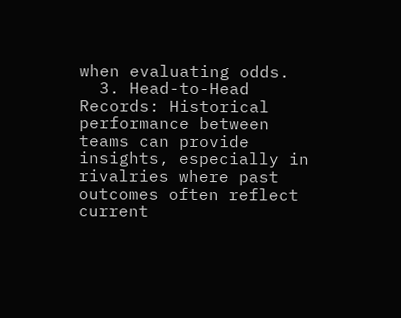when evaluating odds.
  3. Head-to-Head Records: Historical performance between teams can provide insights, especially in rivalries where past outcomes often reflect current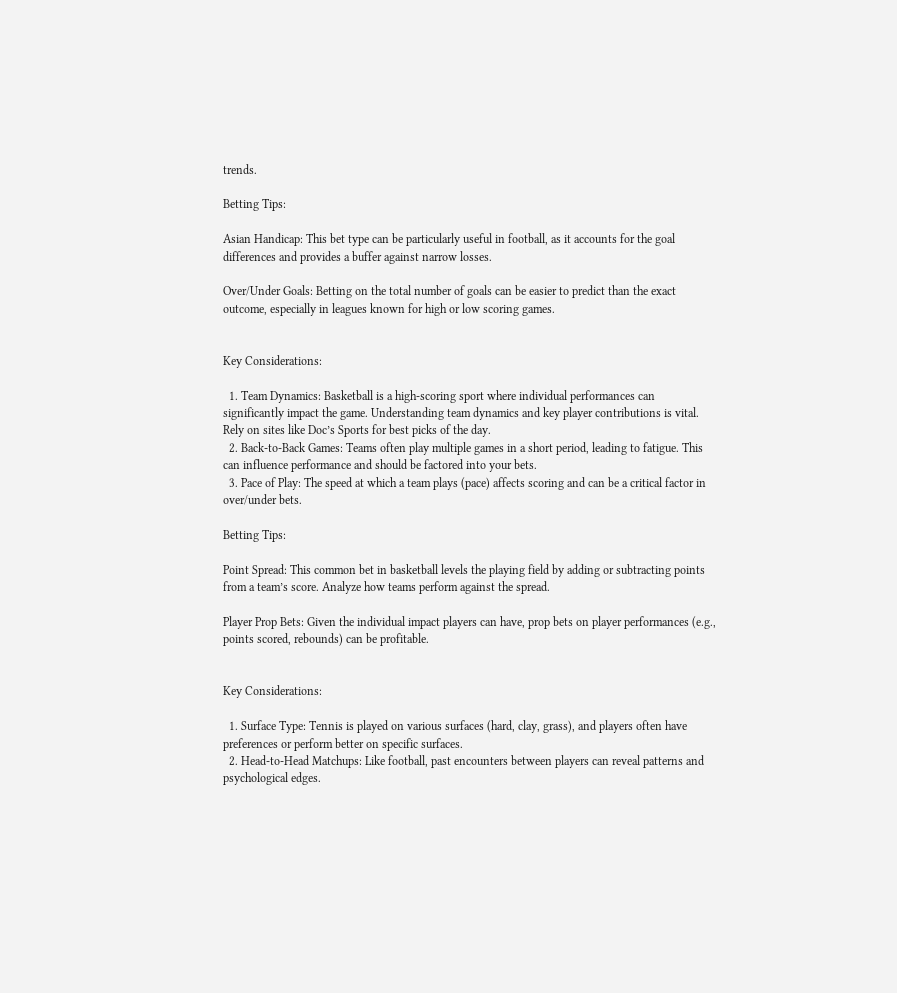trends.

Betting Tips:

Asian Handicap: This bet type can be particularly useful in football, as it accounts for the goal differences and provides a buffer against narrow losses.

Over/Under Goals: Betting on the total number of goals can be easier to predict than the exact outcome, especially in leagues known for high or low scoring games.


Key Considerations:

  1. Team Dynamics: Basketball is a high-scoring sport where individual performances can significantly impact the game. Understanding team dynamics and key player contributions is vital. Rely on sites like Doc’s Sports for best picks of the day.
  2. Back-to-Back Games: Teams often play multiple games in a short period, leading to fatigue. This can influence performance and should be factored into your bets.
  3. Pace of Play: The speed at which a team plays (pace) affects scoring and can be a critical factor in over/under bets.

Betting Tips:

Point Spread: This common bet in basketball levels the playing field by adding or subtracting points from a team’s score. Analyze how teams perform against the spread.

Player Prop Bets: Given the individual impact players can have, prop bets on player performances (e.g., points scored, rebounds) can be profitable.


Key Considerations:

  1. Surface Type: Tennis is played on various surfaces (hard, clay, grass), and players often have preferences or perform better on specific surfaces.
  2. Head-to-Head Matchups: Like football, past encounters between players can reveal patterns and psychological edges.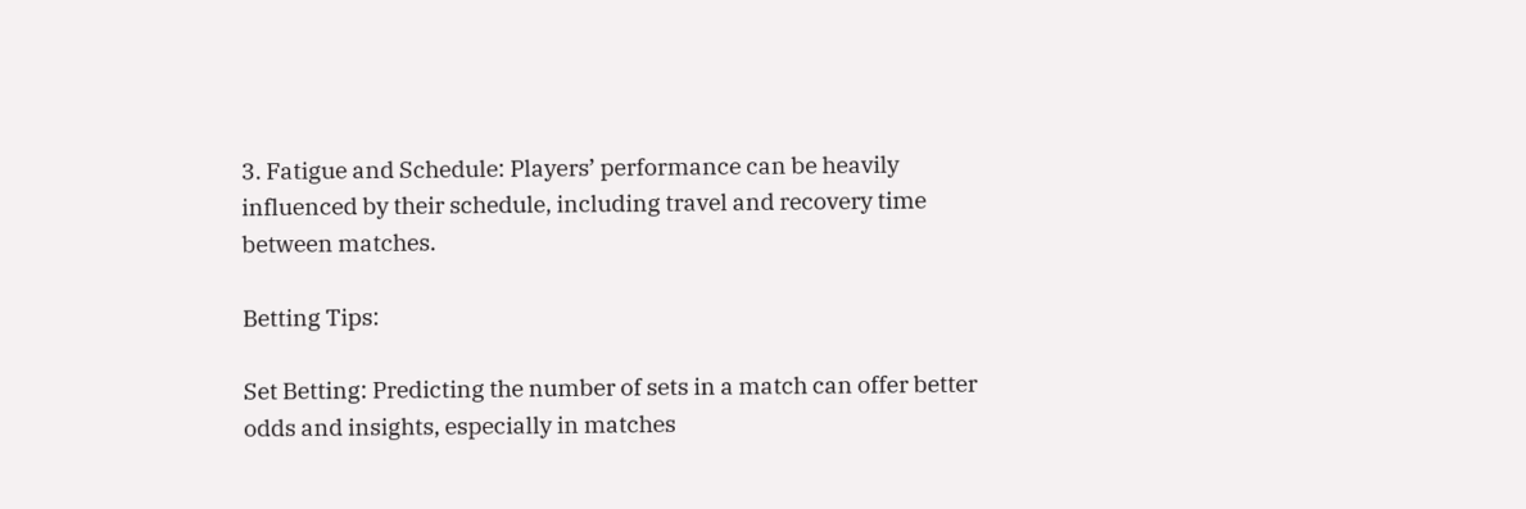3. Fatigue and Schedule: Players’ performance can be heavily influenced by their schedule, including travel and recovery time between matches.

Betting Tips:

Set Betting: Predicting the number of sets in a match can offer better odds and insights, especially in matches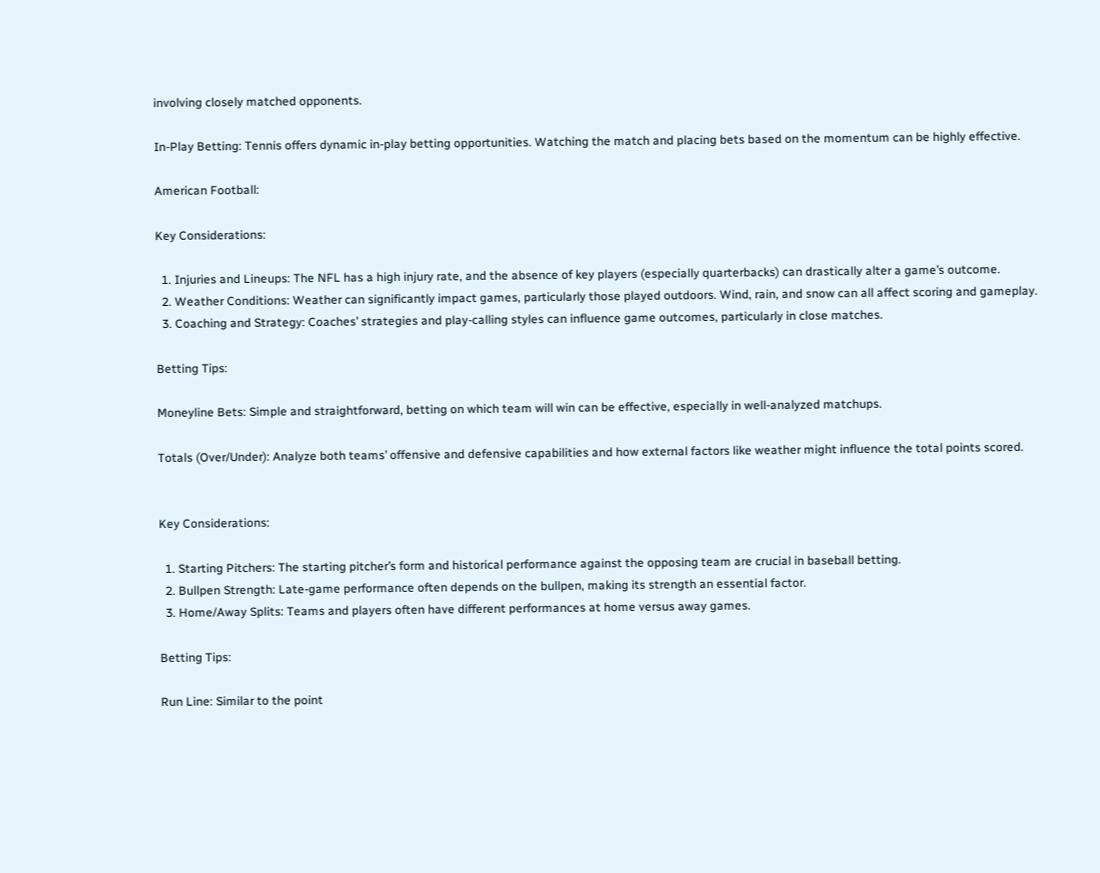involving closely matched opponents.

In-Play Betting: Tennis offers dynamic in-play betting opportunities. Watching the match and placing bets based on the momentum can be highly effective.

American Football:

Key Considerations:

  1. Injuries and Lineups: The NFL has a high injury rate, and the absence of key players (especially quarterbacks) can drastically alter a game’s outcome.
  2. Weather Conditions: Weather can significantly impact games, particularly those played outdoors. Wind, rain, and snow can all affect scoring and gameplay.
  3. Coaching and Strategy: Coaches’ strategies and play-calling styles can influence game outcomes, particularly in close matches.

Betting Tips:

Moneyline Bets: Simple and straightforward, betting on which team will win can be effective, especially in well-analyzed matchups.

Totals (Over/Under): Analyze both teams’ offensive and defensive capabilities and how external factors like weather might influence the total points scored.


Key Considerations:

  1. Starting Pitchers: The starting pitcher’s form and historical performance against the opposing team are crucial in baseball betting.
  2. Bullpen Strength: Late-game performance often depends on the bullpen, making its strength an essential factor.
  3. Home/Away Splits: Teams and players often have different performances at home versus away games.

Betting Tips:

Run Line: Similar to the point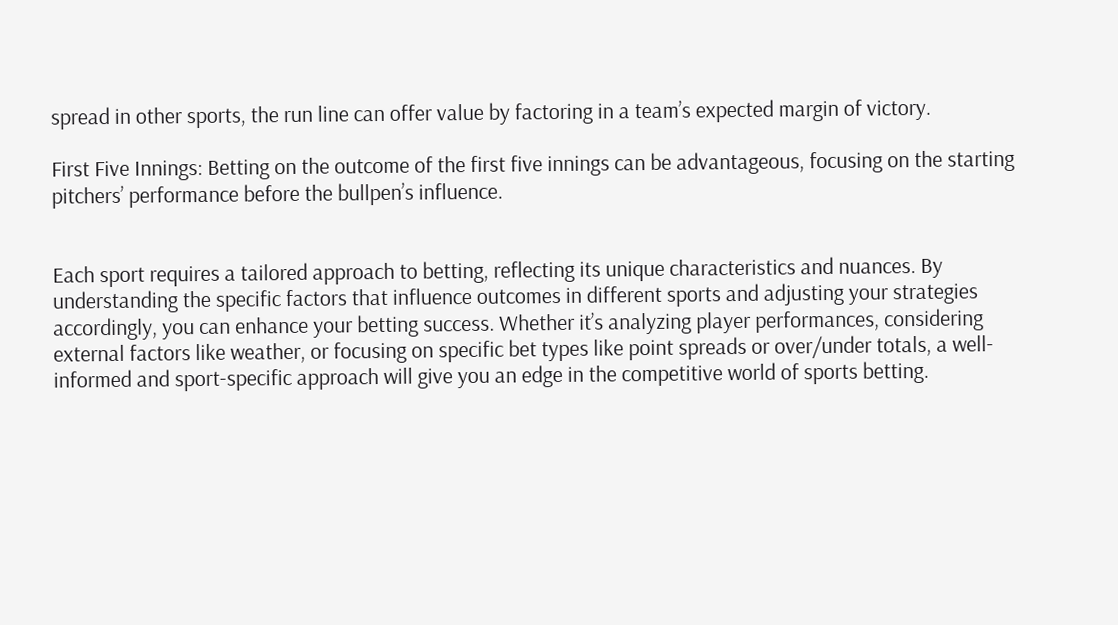spread in other sports, the run line can offer value by factoring in a team’s expected margin of victory.

First Five Innings: Betting on the outcome of the first five innings can be advantageous, focusing on the starting pitchers’ performance before the bullpen’s influence.


Each sport requires a tailored approach to betting, reflecting its unique characteristics and nuances. By understanding the specific factors that influence outcomes in different sports and adjusting your strategies accordingly, you can enhance your betting success. Whether it’s analyzing player performances, considering external factors like weather, or focusing on specific bet types like point spreads or over/under totals, a well-informed and sport-specific approach will give you an edge in the competitive world of sports betting.